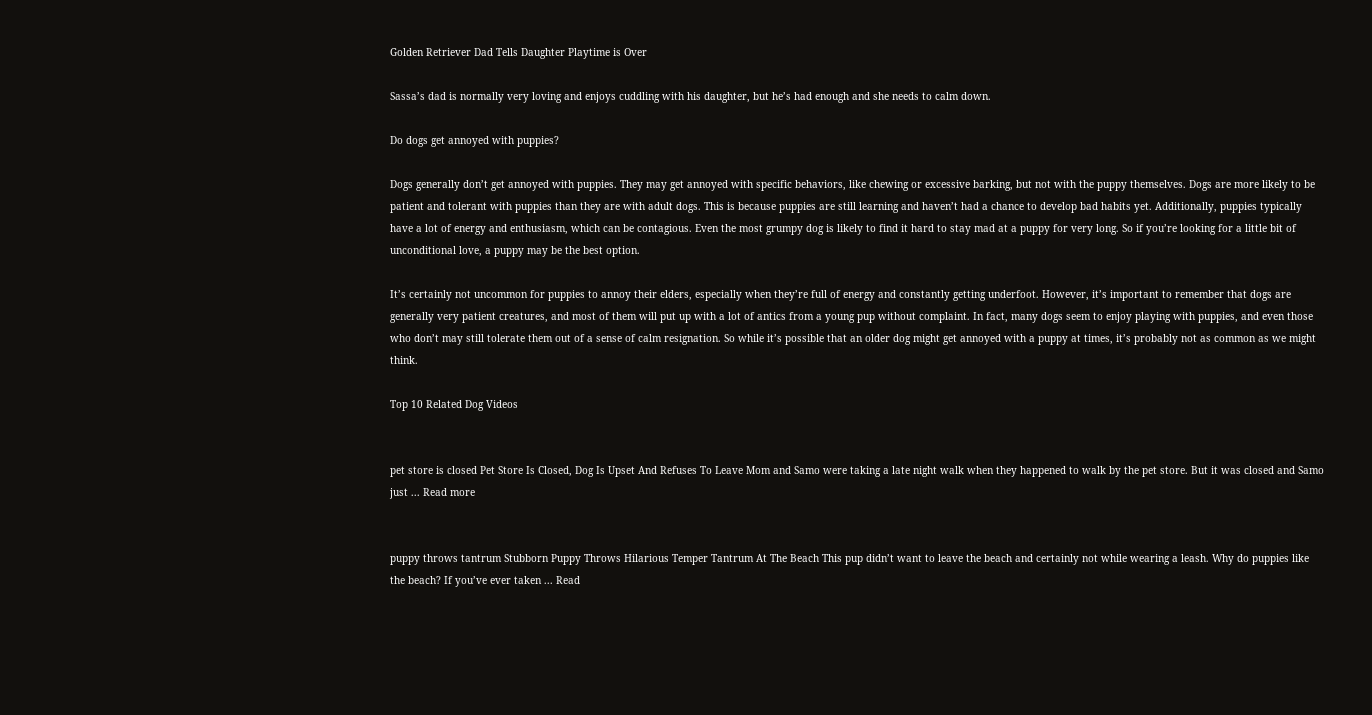Golden Retriever Dad Tells Daughter Playtime is Over

Sassa’s dad is normally very loving and enjoys cuddling with his daughter, but he’s had enough and she needs to calm down.

Do dogs get annoyed with puppies?

Dogs generally don’t get annoyed with puppies. They may get annoyed with specific behaviors, like chewing or excessive barking, but not with the puppy themselves. Dogs are more likely to be patient and tolerant with puppies than they are with adult dogs. This is because puppies are still learning and haven’t had a chance to develop bad habits yet. Additionally, puppies typically have a lot of energy and enthusiasm, which can be contagious. Even the most grumpy dog is likely to find it hard to stay mad at a puppy for very long. So if you’re looking for a little bit of unconditional love, a puppy may be the best option.

It’s certainly not uncommon for puppies to annoy their elders, especially when they’re full of energy and constantly getting underfoot. However, it’s important to remember that dogs are generally very patient creatures, and most of them will put up with a lot of antics from a young pup without complaint. In fact, many dogs seem to enjoy playing with puppies, and even those who don’t may still tolerate them out of a sense of calm resignation. So while it’s possible that an older dog might get annoyed with a puppy at times, it’s probably not as common as we might think.

Top 10 Related Dog Videos


pet store is closed Pet Store Is Closed, Dog Is Upset And Refuses To Leave Mom and Samo were taking a late night walk when they happened to walk by the pet store. But it was closed and Samo just ... Read more


puppy throws tantrum Stubborn Puppy Throws Hilarious Temper Tantrum At The Beach This pup didn’t want to leave the beach and certainly not while wearing a leash. Why do puppies like the beach? If you’ve ever taken ... Read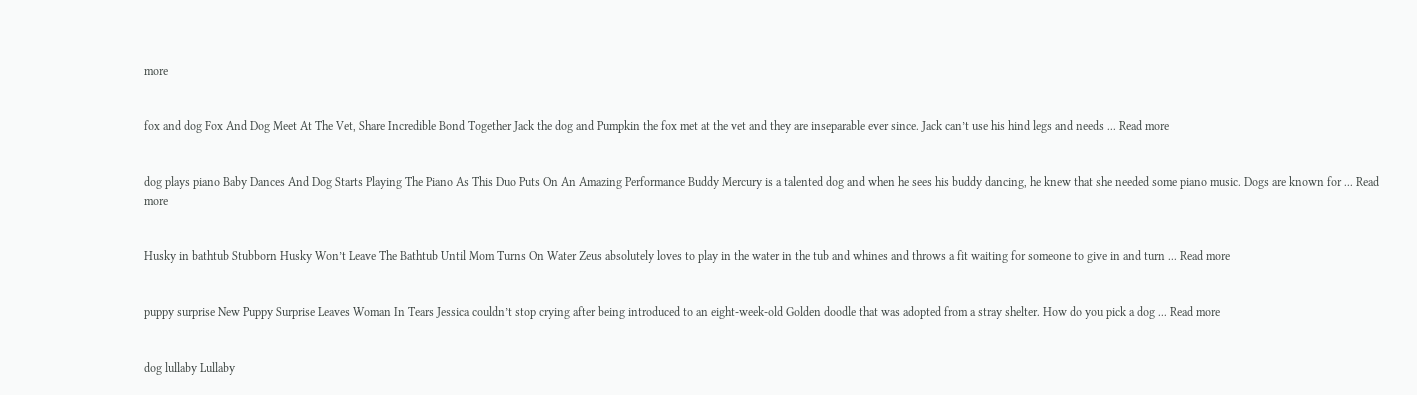more


fox and dog Fox And Dog Meet At The Vet, Share Incredible Bond Together Jack the dog and Pumpkin the fox met at the vet and they are inseparable ever since. Jack can’t use his hind legs and needs ... Read more


dog plays piano Baby Dances And Dog Starts Playing The Piano As This Duo Puts On An Amazing Performance Buddy Mercury is a talented dog and when he sees his buddy dancing, he knew that she needed some piano music. Dogs are known for ... Read more


Husky in bathtub Stubborn Husky Won’t Leave The Bathtub Until Mom Turns On Water Zeus absolutely loves to play in the water in the tub and whines and throws a fit waiting for someone to give in and turn ... Read more


puppy surprise New Puppy Surprise Leaves Woman In Tears Jessica couldn’t stop crying after being introduced to an eight-week-old Golden doodle that was adopted from a stray shelter. How do you pick a dog ... Read more


dog lullaby Lullaby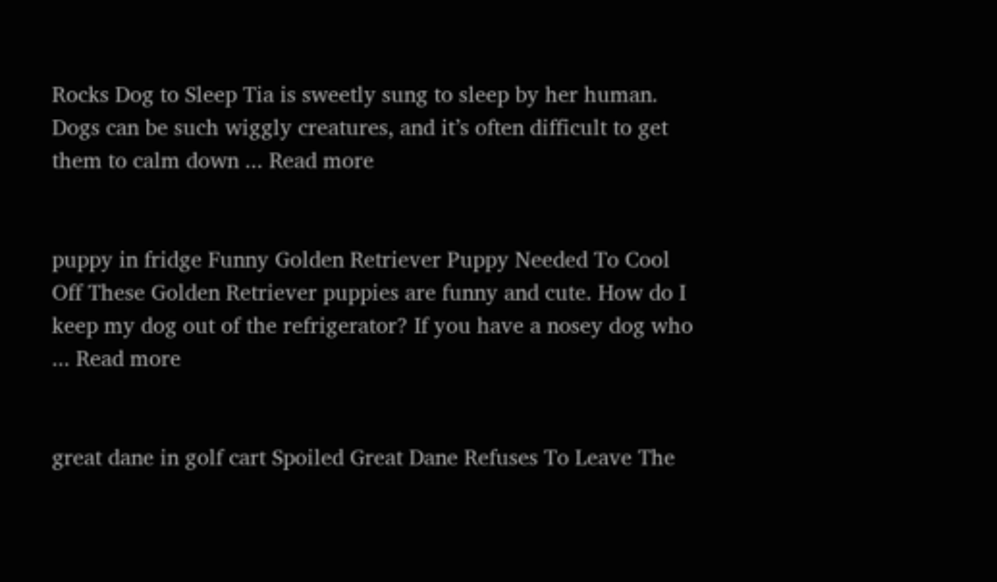Rocks Dog to Sleep Tia is sweetly sung to sleep by her human. Dogs can be such wiggly creatures, and it’s often difficult to get them to calm down ... Read more


puppy in fridge Funny Golden Retriever Puppy Needed To Cool Off These Golden Retriever puppies are funny and cute. How do I keep my dog out of the refrigerator? If you have a nosey dog who ... Read more


great dane in golf cart Spoiled Great Dane Refuses To Leave The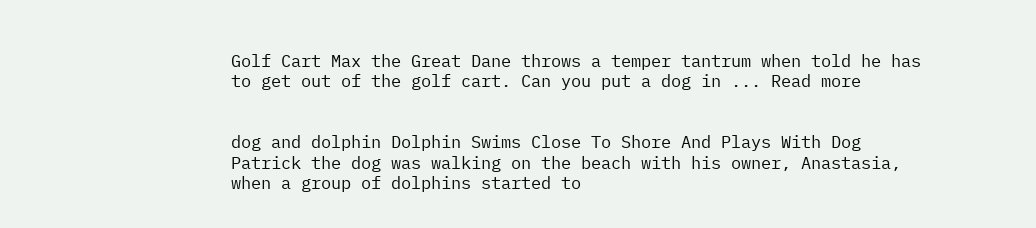Golf Cart Max the Great Dane throws a temper tantrum when told he has to get out of the golf cart. Can you put a dog in ... Read more


dog and dolphin Dolphin Swims Close To Shore And Plays With Dog Patrick the dog was walking on the beach with his owner, Anastasia, when a group of dolphins started to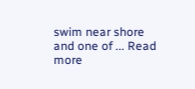swim near shore and one of ... Read more